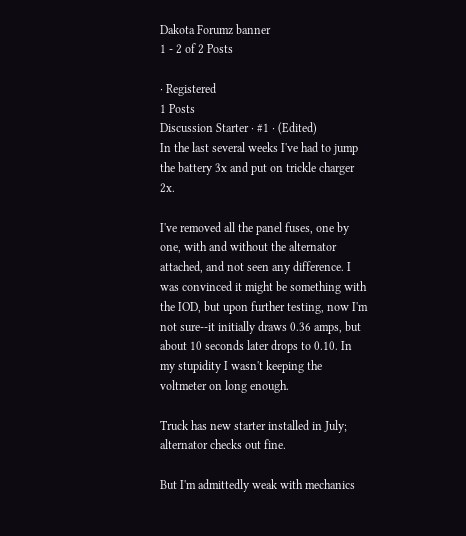Dakota Forumz banner
1 - 2 of 2 Posts

· Registered
1 Posts
Discussion Starter · #1 · (Edited)
In the last several weeks I've had to jump the battery 3x and put on trickle charger 2x.

I've removed all the panel fuses, one by one, with and without the alternator attached, and not seen any difference. I was convinced it might be something with the IOD, but upon further testing, now I'm not sure--it initially draws 0.36 amps, but about 10 seconds later drops to 0.10. In my stupidity I wasn't keeping the voltmeter on long enough.

Truck has new starter installed in July; alternator checks out fine.

But I'm admittedly weak with mechanics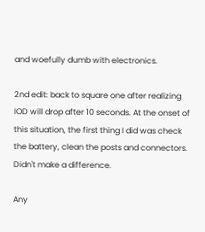and woefully dumb with electronics.

2nd edit: back to square one after realizing IOD will drop after 10 seconds. At the onset of this situation, the first thing I did was check the battery, clean the posts and connectors. Didn't make a difference.

Any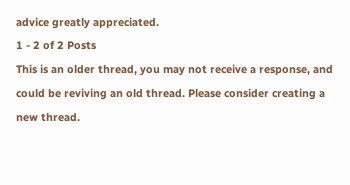advice greatly appreciated.
1 - 2 of 2 Posts
This is an older thread, you may not receive a response, and could be reviving an old thread. Please consider creating a new thread.